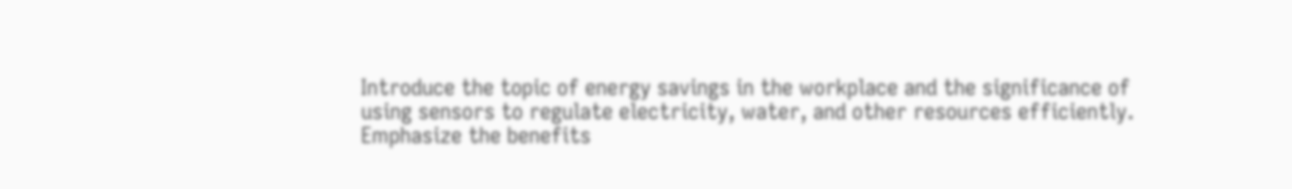Introduce the topic of energy savings in the workplace and the significance of using sensors to regulate electricity, water, and other resources efficiently. Emphasize the benefits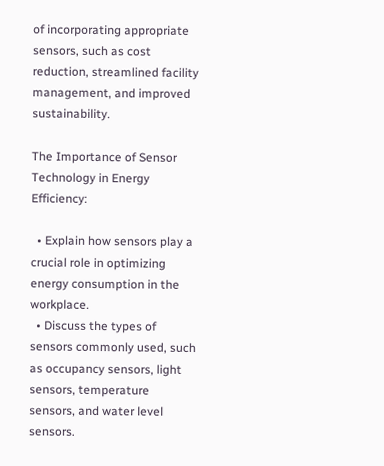of incorporating appropriate sensors, such as cost reduction, streamlined facility management, and improved sustainability.

The Importance of Sensor Technology in Energy Efficiency:

  • Explain how sensors play a crucial role in optimizing energy consumption in the workplace.
  • Discuss the types of sensors commonly used, such as occupancy sensors, light sensors, temperature sensors, and water level sensors.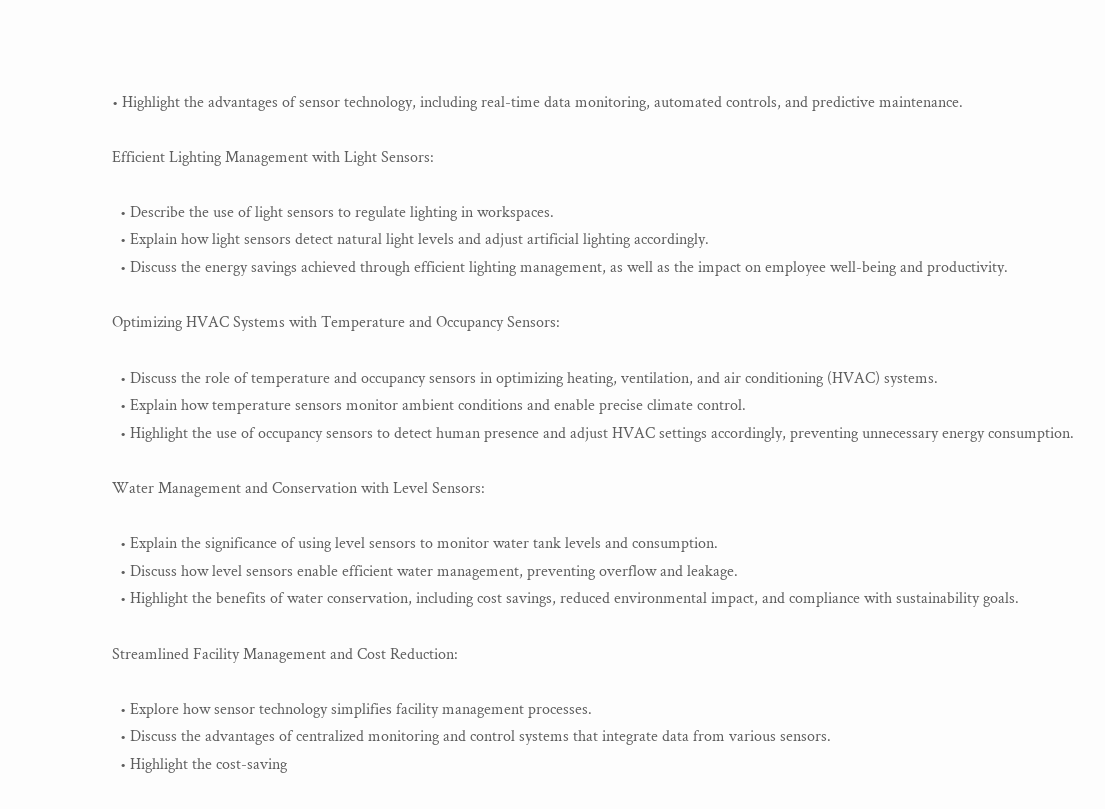• Highlight the advantages of sensor technology, including real-time data monitoring, automated controls, and predictive maintenance.

Efficient Lighting Management with Light Sensors:

  • Describe the use of light sensors to regulate lighting in workspaces.
  • Explain how light sensors detect natural light levels and adjust artificial lighting accordingly.
  • Discuss the energy savings achieved through efficient lighting management, as well as the impact on employee well-being and productivity.

Optimizing HVAC Systems with Temperature and Occupancy Sensors:

  • Discuss the role of temperature and occupancy sensors in optimizing heating, ventilation, and air conditioning (HVAC) systems.
  • Explain how temperature sensors monitor ambient conditions and enable precise climate control.
  • Highlight the use of occupancy sensors to detect human presence and adjust HVAC settings accordingly, preventing unnecessary energy consumption.

Water Management and Conservation with Level Sensors:

  • Explain the significance of using level sensors to monitor water tank levels and consumption.
  • Discuss how level sensors enable efficient water management, preventing overflow and leakage.
  • Highlight the benefits of water conservation, including cost savings, reduced environmental impact, and compliance with sustainability goals.

Streamlined Facility Management and Cost Reduction:

  • Explore how sensor technology simplifies facility management processes.
  • Discuss the advantages of centralized monitoring and control systems that integrate data from various sensors.
  • Highlight the cost-saving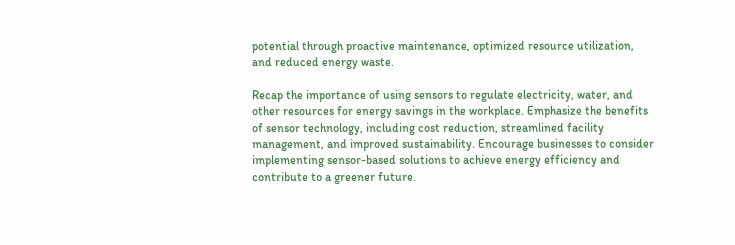potential through proactive maintenance, optimized resource utilization, and reduced energy waste.

Recap the importance of using sensors to regulate electricity, water, and other resources for energy savings in the workplace. Emphasize the benefits of sensor technology, including cost reduction, streamlined facility management, and improved sustainability. Encourage businesses to consider implementing sensor-based solutions to achieve energy efficiency and contribute to a greener future.